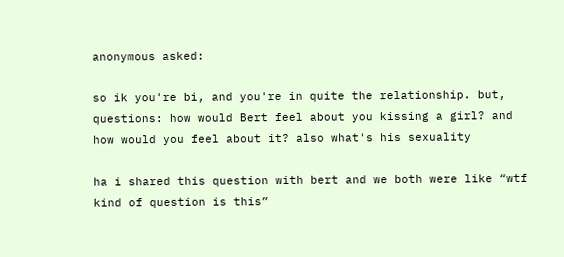anonymous asked:

so ik you're bi, and you're in quite the relationship. but, questions: how would Bert feel about you kissing a girl? and how would you feel about it? also what's his sexuality

ha i shared this question with bert and we both were like “wtf kind of question is this”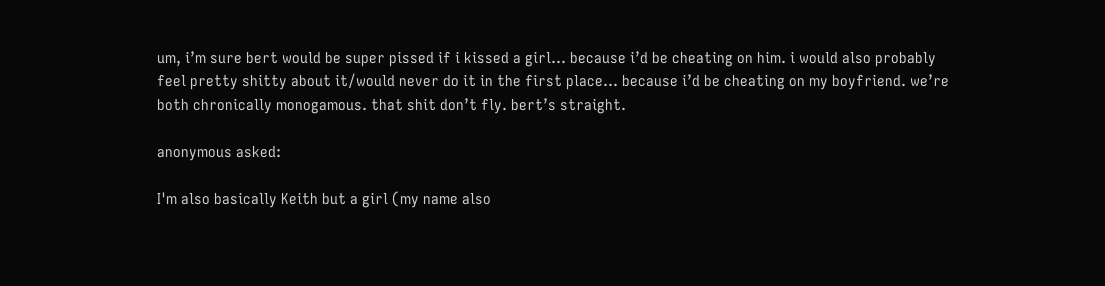um, i’m sure bert would be super pissed if i kissed a girl… because i’d be cheating on him. i would also probably feel pretty shitty about it/would never do it in the first place… because i’d be cheating on my boyfriend. we’re both chronically monogamous. that shit don’t fly. bert’s straight.

anonymous asked:

I'm also basically Keith but a girl (my name also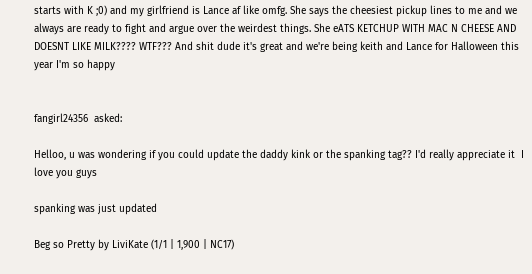starts with K ;0) and my girlfriend is Lance af like omfg. She says the cheesiest pickup lines to me and we always are ready to fight and argue over the weirdest things. She eATS KETCHUP WITH MAC N CHEESE AND DOESNT LIKE MILK???? WTF??? And shit dude it's great and we're being keith and Lance for Halloween this year I'm so happy


fangirl24356  asked:

Helloo, u was wondering if you could update the daddy kink or the spanking tag?? I'd really appreciate it  I love you guys

spanking was just updated

Beg so Pretty by LiviKate (1/1 | 1,900 | NC17)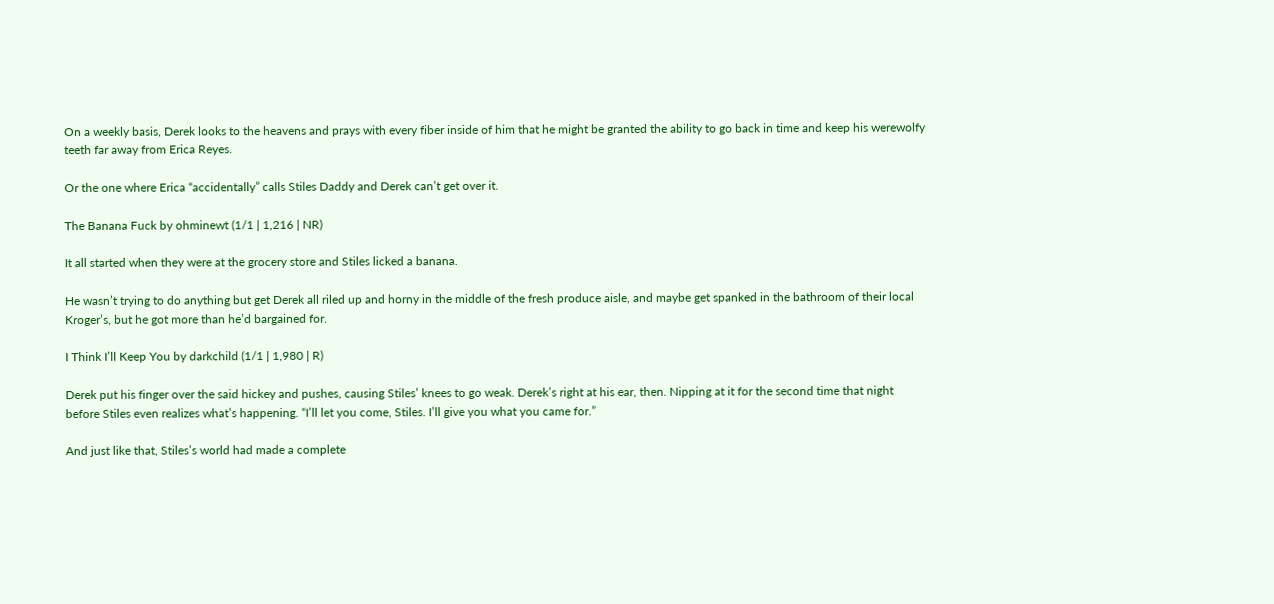On a weekly basis, Derek looks to the heavens and prays with every fiber inside of him that he might be granted the ability to go back in time and keep his werewolfy teeth far away from Erica Reyes.

Or the one where Erica “accidentally” calls Stiles Daddy and Derek can’t get over it.

The Banana Fuck by ohminewt (1/1 | 1,216 | NR)

It all started when they were at the grocery store and Stiles licked a banana.

He wasn’t trying to do anything but get Derek all riled up and horny in the middle of the fresh produce aisle, and maybe get spanked in the bathroom of their local Kroger’s, but he got more than he’d bargained for.

I Think I’ll Keep You by darkchild (1/1 | 1,980 | R)

Derek put his finger over the said hickey and pushes, causing Stiles’ knees to go weak. Derek’s right at his ear, then. Nipping at it for the second time that night before Stiles even realizes what’s happening. “I’ll let you come, Stiles. I’ll give you what you came for.”

And just like that, Stiles’s world had made a complete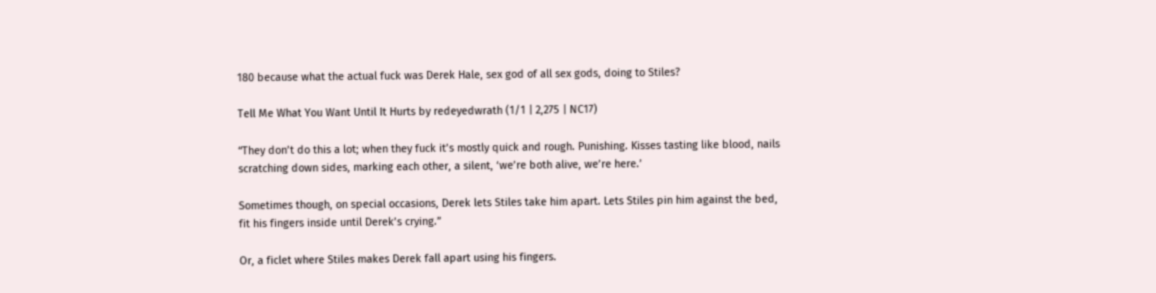180 because what the actual fuck was Derek Hale, sex god of all sex gods, doing to Stiles?

Tell Me What You Want Until It Hurts by redeyedwrath (1/1 | 2,275 | NC17)

“They don’t do this a lot; when they fuck it’s mostly quick and rough. Punishing. Kisses tasting like blood, nails scratching down sides, marking each other, a silent, ‘we’re both alive, we’re here.’

Sometimes though, on special occasions, Derek lets Stiles take him apart. Lets Stiles pin him against the bed, fit his fingers inside until Derek’s crying.”

Or, a ficlet where Stiles makes Derek fall apart using his fingers.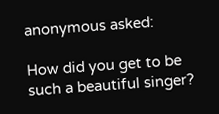anonymous asked:

How did you get to be such a beautiful singer?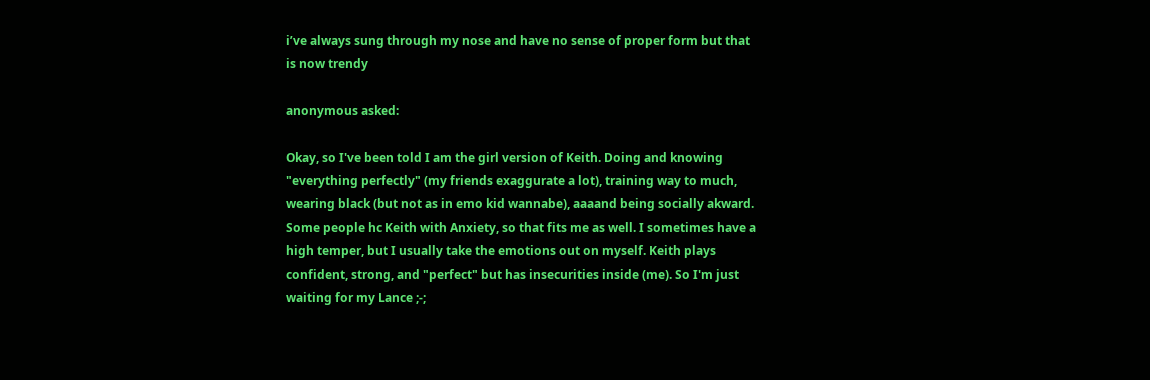i’ve always sung through my nose and have no sense of proper form but that is now trendy

anonymous asked:

Okay, so I've been told I am the girl version of Keith. Doing and knowing "everything perfectly" (my friends exaggurate a lot), training way to much, wearing black (but not as in emo kid wannabe), aaaand being socially akward. Some people hc Keith with Anxiety, so that fits me as well. I sometimes have a high temper, but I usually take the emotions out on myself. Keith plays confident, strong, and "perfect" but has insecurities inside (me). So I'm just waiting for my Lance ;-;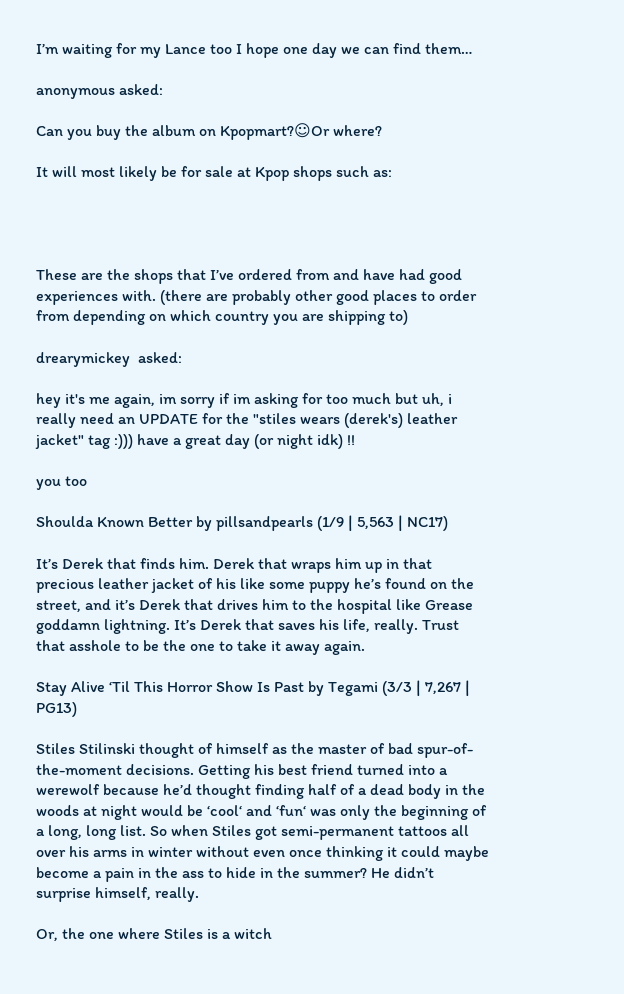I’m waiting for my Lance too I hope one day we can find them…

anonymous asked:

Can you buy the album on Kpopmart?☺Or where?

It will most likely be for sale at Kpop shops such as:




These are the shops that I’ve ordered from and have had good experiences with. (there are probably other good places to order from depending on which country you are shipping to)

drearymickey  asked:

hey it's me again, im sorry if im asking for too much but uh, i really need an UPDATE for the "stiles wears (derek's) leather jacket" tag :))) have a great day (or night idk) !!

you too

Shoulda Known Better by pillsandpearls (1/9 | 5,563 | NC17)

It’s Derek that finds him. Derek that wraps him up in that precious leather jacket of his like some puppy he’s found on the street, and it’s Derek that drives him to the hospital like Grease goddamn lightning. It’s Derek that saves his life, really. Trust that asshole to be the one to take it away again.

Stay Alive ‘Til This Horror Show Is Past by Tegami (3/3 | 7,267 | PG13)

Stiles Stilinski thought of himself as the master of bad spur-of-the-moment decisions. Getting his best friend turned into a werewolf because he’d thought finding half of a dead body in the woods at night would be ‘cool‘ and ‘fun‘ was only the beginning of a long, long list. So when Stiles got semi-permanent tattoos all over his arms in winter without even once thinking it could maybe become a pain in the ass to hide in the summer? He didn’t surprise himself, really.

Or, the one where Stiles is a witch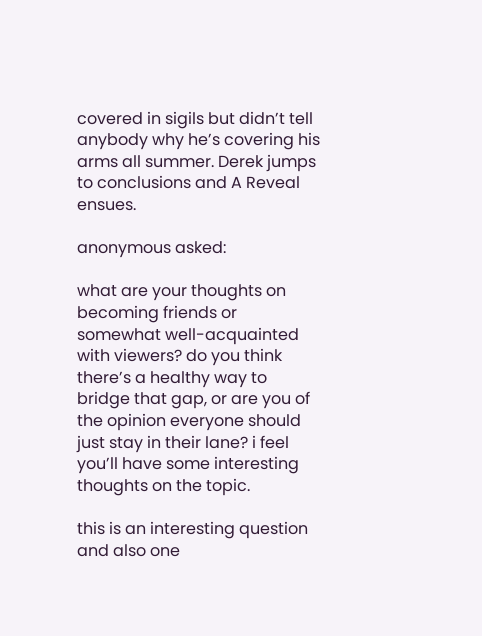covered in sigils but didn’t tell anybody why he’s covering his arms all summer. Derek jumps to conclusions and A Reveal ensues.

anonymous asked:

what are your thoughts on becoming friends or somewhat well-acquainted with viewers? do you think there’s a healthy way to bridge that gap, or are you of the opinion everyone should just stay in their lane? i feel you’ll have some interesting thoughts on the topic.

this is an interesting question and also one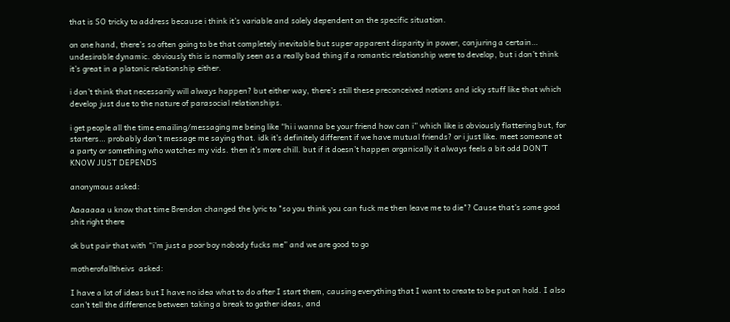that is SO tricky to address because i think it’s variable and solely dependent on the specific situation.

on one hand, there’s so often going to be that completely inevitable but super apparent disparity in power, conjuring a certain… undesirable dynamic. obviously this is normally seen as a really bad thing if a romantic relationship were to develop, but i don’t think it’s great in a platonic relationship either.

i don’t think that necessarily will always happen? but either way, there’s still these preconceived notions and icky stuff like that which develop just due to the nature of parasocial relationships.

i get people all the time emailing/messaging me being like “hi i wanna be your friend how can i” which like is obviously flattering but, for starters… probably don’t message me saying that. idk it’s definitely different if we have mutual friends? or i just like. meet someone at a party or something who watches my vids. then it’s more chill. but if it doesn’t happen organically it always feels a bit odd DON’T KNOW JUST DEPENDS

anonymous asked:

Aaaaaaa u know that time Brendon changed the lyric to "so you think you can fuck me then leave me to die"? Cause that's some good shit right there

ok but pair that with “i’m just a poor boy nobody fucks me” and we are good to go

motherofalltheivs  asked:

I have a lot of ideas but I have no idea what to do after I start them, causing everything that I want to create to be put on hold. I also can't tell the difference between taking a break to gather ideas, and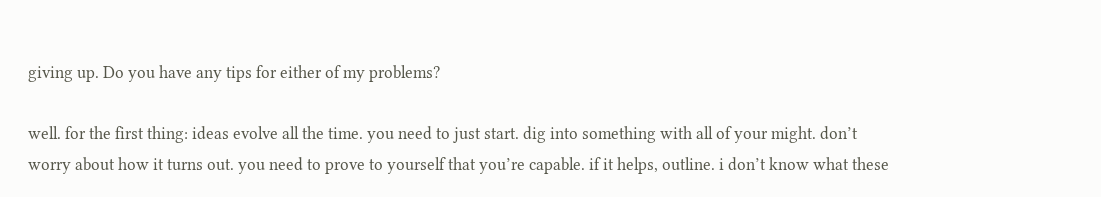giving up. Do you have any tips for either of my problems?

well. for the first thing: ideas evolve all the time. you need to just start. dig into something with all of your might. don’t worry about how it turns out. you need to prove to yourself that you’re capable. if it helps, outline. i don’t know what these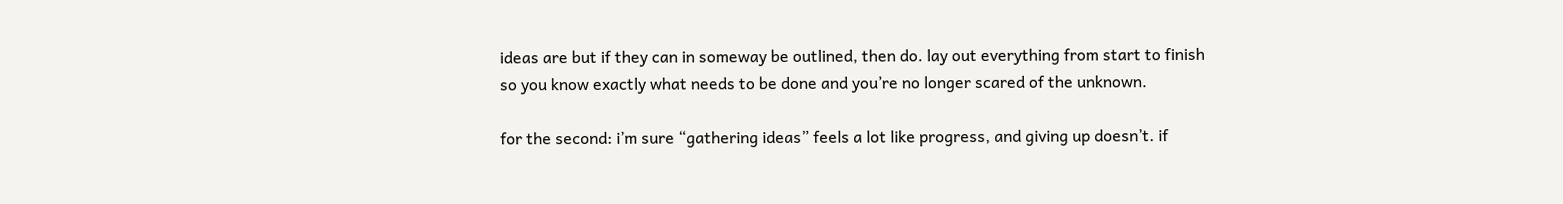ideas are but if they can in someway be outlined, then do. lay out everything from start to finish so you know exactly what needs to be done and you’re no longer scared of the unknown.

for the second: i’m sure “gathering ideas” feels a lot like progress, and giving up doesn’t. if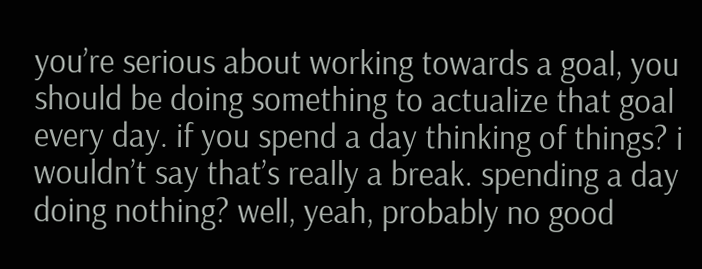you’re serious about working towards a goal, you should be doing something to actualize that goal every day. if you spend a day thinking of things? i wouldn’t say that’s really a break. spending a day doing nothing? well, yeah, probably no good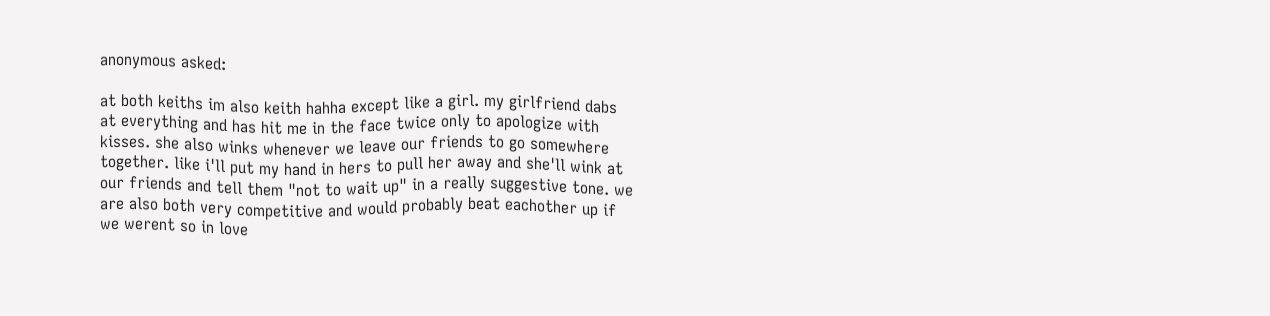anonymous asked:

at both keiths im also keith hahha except like a girl. my girlfriend dabs at everything and has hit me in the face twice only to apologize with kisses. she also winks whenever we leave our friends to go somewhere together. like i'll put my hand in hers to pull her away and she'll wink at our friends and tell them "not to wait up" in a really suggestive tone. we are also both very competitive and would probably beat eachother up if we werent so in love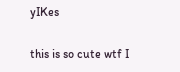yIKes

this is so cute wtf I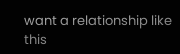want a relationship like this